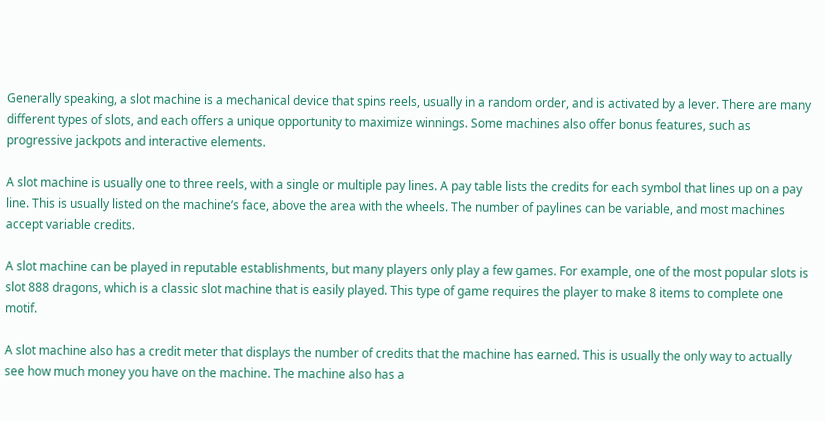Generally speaking, a slot machine is a mechanical device that spins reels, usually in a random order, and is activated by a lever. There are many different types of slots, and each offers a unique opportunity to maximize winnings. Some machines also offer bonus features, such as progressive jackpots and interactive elements.

A slot machine is usually one to three reels, with a single or multiple pay lines. A pay table lists the credits for each symbol that lines up on a pay line. This is usually listed on the machine’s face, above the area with the wheels. The number of paylines can be variable, and most machines accept variable credits.

A slot machine can be played in reputable establishments, but many players only play a few games. For example, one of the most popular slots is slot 888 dragons, which is a classic slot machine that is easily played. This type of game requires the player to make 8 items to complete one motif.

A slot machine also has a credit meter that displays the number of credits that the machine has earned. This is usually the only way to actually see how much money you have on the machine. The machine also has a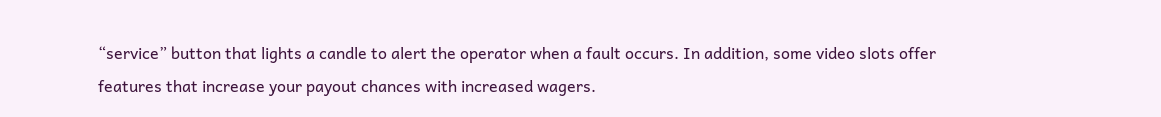“service” button that lights a candle to alert the operator when a fault occurs. In addition, some video slots offer features that increase your payout chances with increased wagers.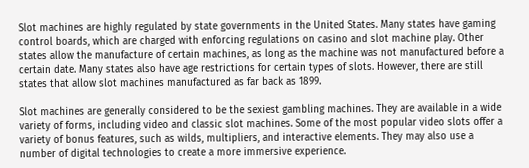Slot machines are highly regulated by state governments in the United States. Many states have gaming control boards, which are charged with enforcing regulations on casino and slot machine play. Other states allow the manufacture of certain machines, as long as the machine was not manufactured before a certain date. Many states also have age restrictions for certain types of slots. However, there are still states that allow slot machines manufactured as far back as 1899.

Slot machines are generally considered to be the sexiest gambling machines. They are available in a wide variety of forms, including video and classic slot machines. Some of the most popular video slots offer a variety of bonus features, such as wilds, multipliers, and interactive elements. They may also use a number of digital technologies to create a more immersive experience.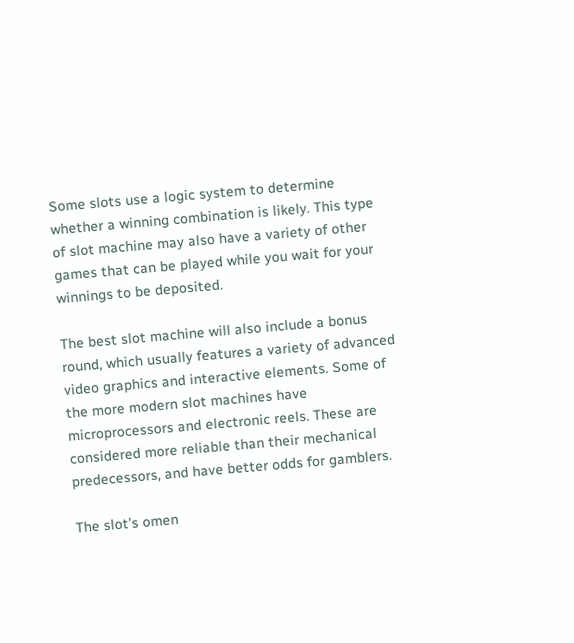Some slots use a logic system to determine whether a winning combination is likely. This type of slot machine may also have a variety of other games that can be played while you wait for your winnings to be deposited.

The best slot machine will also include a bonus round, which usually features a variety of advanced video graphics and interactive elements. Some of the more modern slot machines have microprocessors and electronic reels. These are considered more reliable than their mechanical predecessors, and have better odds for gamblers.

The slot’s omen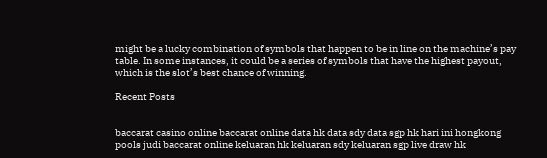might be a lucky combination of symbols that happen to be in line on the machine’s pay table. In some instances, it could be a series of symbols that have the highest payout, which is the slot’s best chance of winning.

Recent Posts


baccarat casino online baccarat online data hk data sdy data sgp hk hari ini hongkong pools judi baccarat online keluaran hk keluaran sdy keluaran sgp live draw hk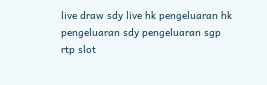live draw sdy live hk pengeluaran hk pengeluaran sdy pengeluaran sgp rtp slot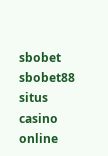sbobet sbobet88 situs casino online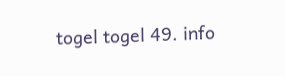togel togel 49. info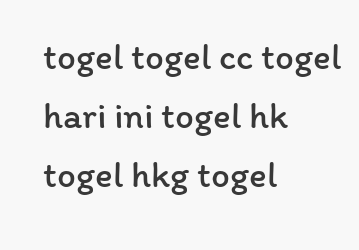togel togel cc togel hari ini togel hk togel hkg togel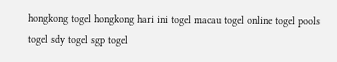hongkong togel hongkong hari ini togel macau togel online togel pools togel sdy togel sgp togel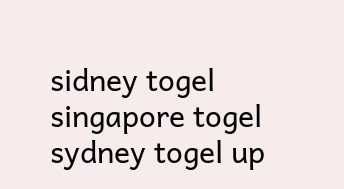sidney togel singapore togel sydney togel up